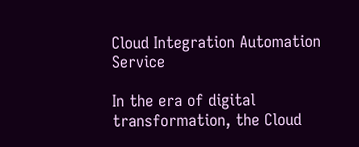Cloud Integration Automation Service

In the era of digital transformation, the Cloud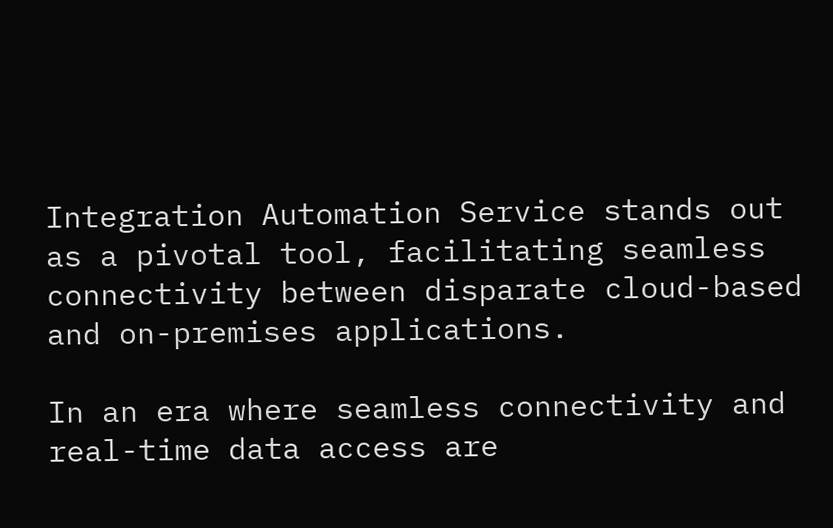Integration Automation Service stands out as a pivotal tool, facilitating seamless connectivity between disparate cloud-based and on-premises applications.

In an era where seamless connectivity and real-time data access are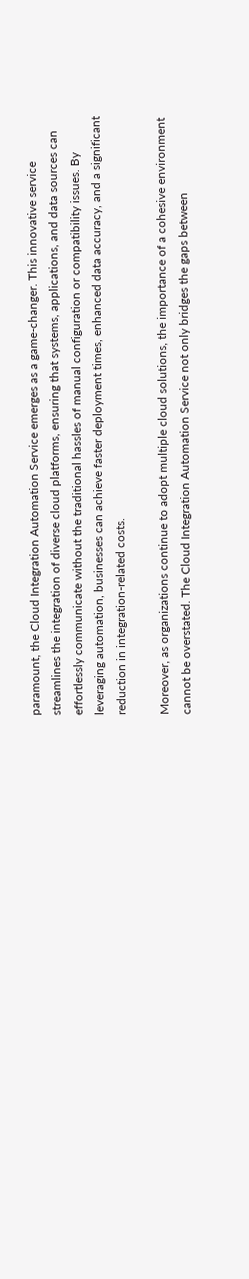paramount, the Cloud Integration Automation Service emerges as a game-changer. This innovative service streamlines the integration of diverse cloud platforms, ensuring that systems, applications, and data sources can effortlessly communicate without the traditional hassles of manual configuration or compatibility issues. By leveraging automation, businesses can achieve faster deployment times, enhanced data accuracy, and a significant reduction in integration-related costs.

Moreover, as organizations continue to adopt multiple cloud solutions, the importance of a cohesive environment cannot be overstated. The Cloud Integration Automation Service not only bridges the gaps between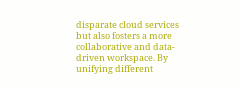disparate cloud services but also fosters a more collaborative and data-driven workspace. By unifying different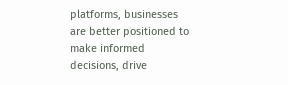platforms, businesses are better positioned to make informed decisions, drive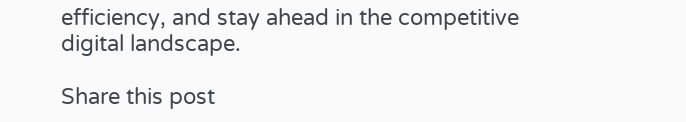efficiency, and stay ahead in the competitive digital landscape.

Share this post